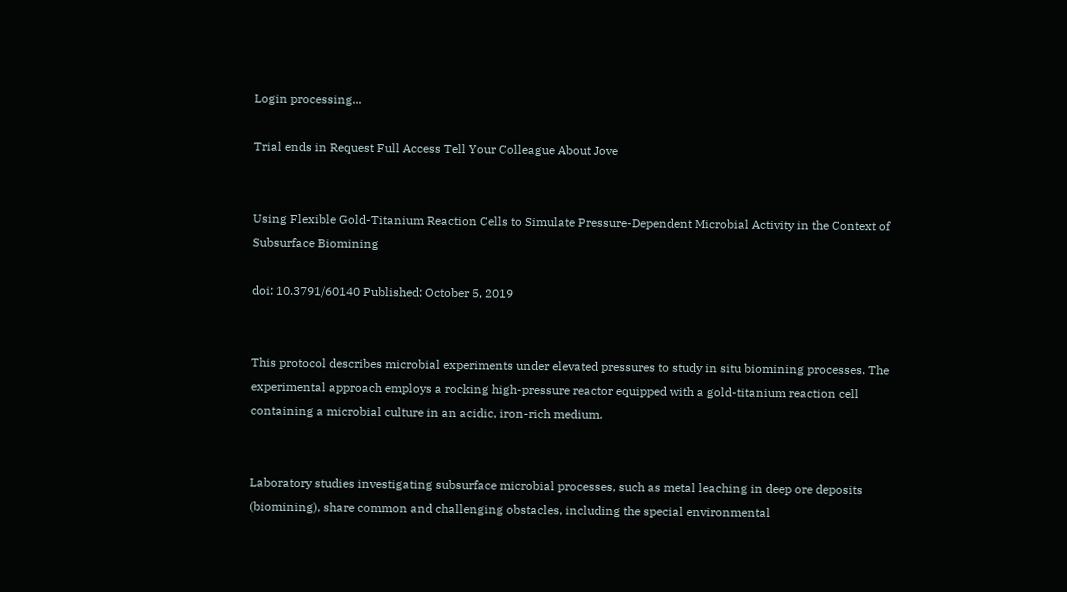Login processing...

Trial ends in Request Full Access Tell Your Colleague About Jove


Using Flexible Gold-Titanium Reaction Cells to Simulate Pressure-Dependent Microbial Activity in the Context of Subsurface Biomining

doi: 10.3791/60140 Published: October 5, 2019


This protocol describes microbial experiments under elevated pressures to study in situ biomining processes. The experimental approach employs a rocking high-pressure reactor equipped with a gold-titanium reaction cell containing a microbial culture in an acidic, iron-rich medium.


Laboratory studies investigating subsurface microbial processes, such as metal leaching in deep ore deposits (biomining), share common and challenging obstacles, including the special environmental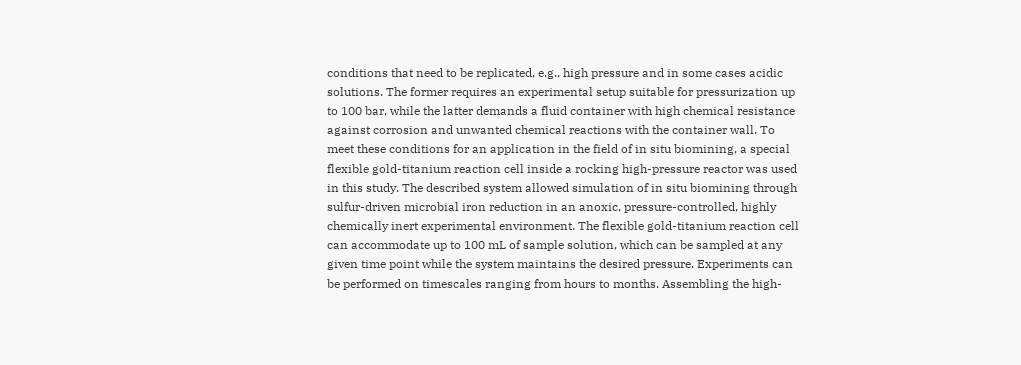conditions that need to be replicated, e.g., high pressure and in some cases acidic solutions. The former requires an experimental setup suitable for pressurization up to 100 bar, while the latter demands a fluid container with high chemical resistance against corrosion and unwanted chemical reactions with the container wall. To meet these conditions for an application in the field of in situ biomining, a special flexible gold-titanium reaction cell inside a rocking high-pressure reactor was used in this study. The described system allowed simulation of in situ biomining through sulfur-driven microbial iron reduction in an anoxic, pressure-controlled, highly chemically inert experimental environment. The flexible gold-titanium reaction cell can accommodate up to 100 mL of sample solution, which can be sampled at any given time point while the system maintains the desired pressure. Experiments can be performed on timescales ranging from hours to months. Assembling the high-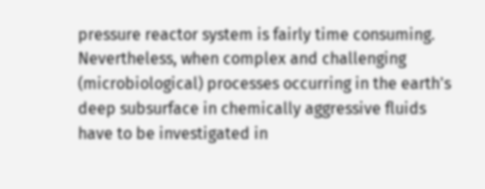pressure reactor system is fairly time consuming. Nevertheless, when complex and challenging (microbiological) processes occurring in the earth's deep subsurface in chemically aggressive fluids have to be investigated in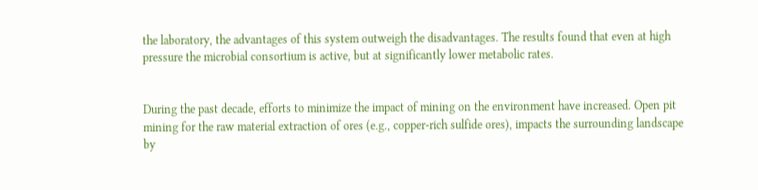the laboratory, the advantages of this system outweigh the disadvantages. The results found that even at high pressure the microbial consortium is active, but at significantly lower metabolic rates.


During the past decade, efforts to minimize the impact of mining on the environment have increased. Open pit mining for the raw material extraction of ores (e.g., copper-rich sulfide ores), impacts the surrounding landscape by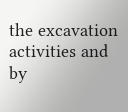the excavation activities and by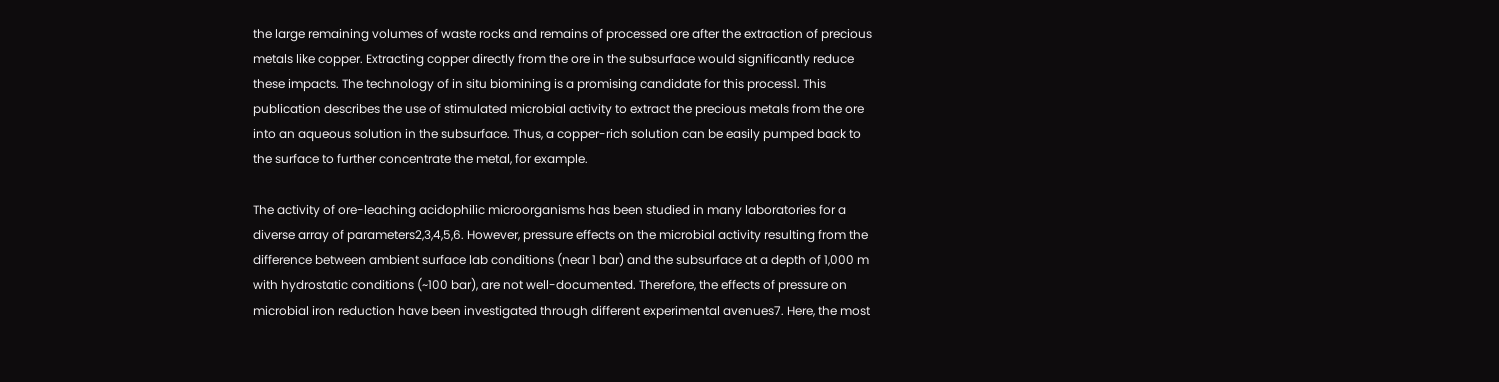the large remaining volumes of waste rocks and remains of processed ore after the extraction of precious metals like copper. Extracting copper directly from the ore in the subsurface would significantly reduce these impacts. The technology of in situ biomining is a promising candidate for this process1. This publication describes the use of stimulated microbial activity to extract the precious metals from the ore into an aqueous solution in the subsurface. Thus, a copper-rich solution can be easily pumped back to the surface to further concentrate the metal, for example.

The activity of ore-leaching acidophilic microorganisms has been studied in many laboratories for a diverse array of parameters2,3,4,5,6. However, pressure effects on the microbial activity resulting from the difference between ambient surface lab conditions (near 1 bar) and the subsurface at a depth of 1,000 m with hydrostatic conditions (~100 bar), are not well-documented. Therefore, the effects of pressure on microbial iron reduction have been investigated through different experimental avenues7. Here, the most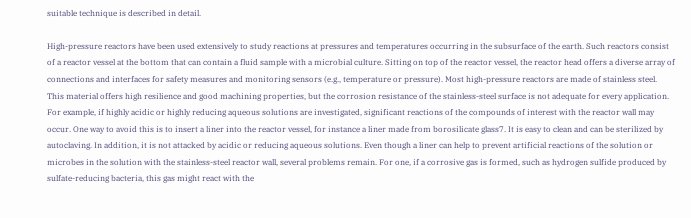suitable technique is described in detail.

High-pressure reactors have been used extensively to study reactions at pressures and temperatures occurring in the subsurface of the earth. Such reactors consist of a reactor vessel at the bottom that can contain a fluid sample with a microbial culture. Sitting on top of the reactor vessel, the reactor head offers a diverse array of connections and interfaces for safety measures and monitoring sensors (e.g., temperature or pressure). Most high-pressure reactors are made of stainless steel. This material offers high resilience and good machining properties, but the corrosion resistance of the stainless-steel surface is not adequate for every application. For example, if highly acidic or highly reducing aqueous solutions are investigated, significant reactions of the compounds of interest with the reactor wall may occur. One way to avoid this is to insert a liner into the reactor vessel, for instance a liner made from borosilicate glass7. It is easy to clean and can be sterilized by autoclaving. In addition, it is not attacked by acidic or reducing aqueous solutions. Even though a liner can help to prevent artificial reactions of the solution or microbes in the solution with the stainless-steel reactor wall, several problems remain. For one, if a corrosive gas is formed, such as hydrogen sulfide produced by sulfate-reducing bacteria, this gas might react with the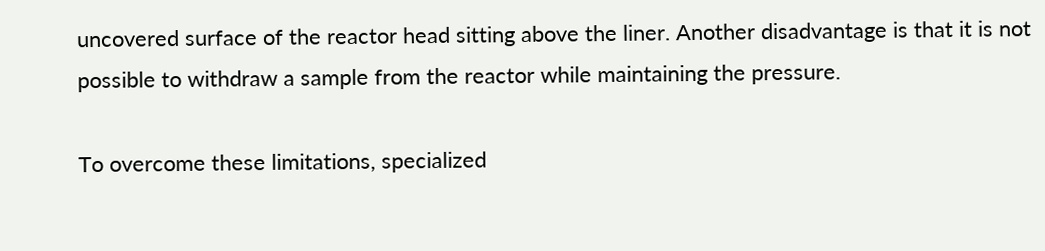uncovered surface of the reactor head sitting above the liner. Another disadvantage is that it is not possible to withdraw a sample from the reactor while maintaining the pressure.

To overcome these limitations, specialized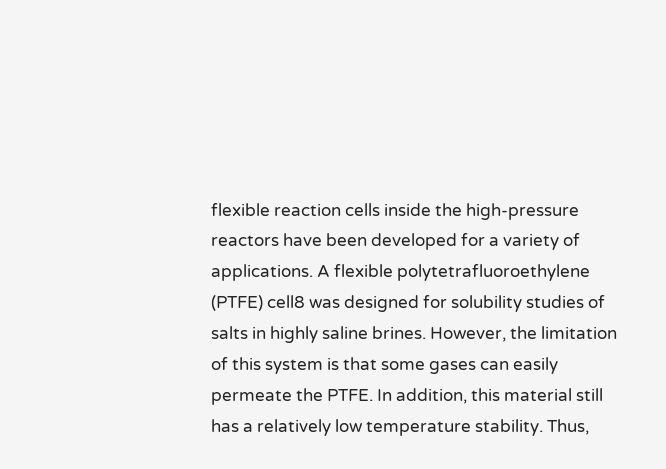flexible reaction cells inside the high-pressure reactors have been developed for a variety of applications. A flexible polytetrafluoroethylene (PTFE) cell8 was designed for solubility studies of salts in highly saline brines. However, the limitation of this system is that some gases can easily permeate the PTFE. In addition, this material still has a relatively low temperature stability. Thus,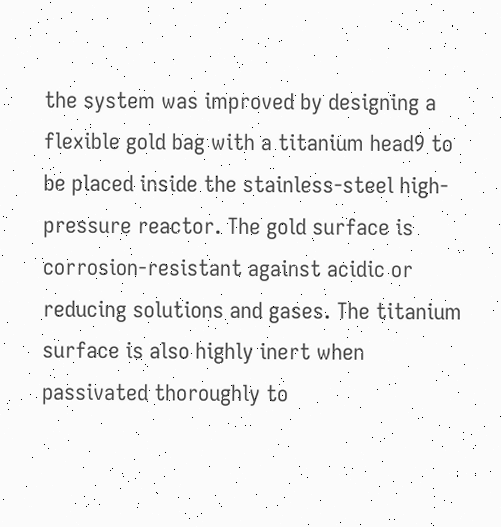the system was improved by designing a flexible gold bag with a titanium head9 to be placed inside the stainless-steel high-pressure reactor. The gold surface is corrosion-resistant against acidic or reducing solutions and gases. The titanium surface is also highly inert when passivated thoroughly to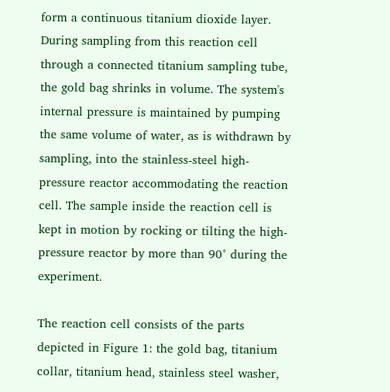form a continuous titanium dioxide layer. During sampling from this reaction cell through a connected titanium sampling tube, the gold bag shrinks in volume. The system's internal pressure is maintained by pumping the same volume of water, as is withdrawn by sampling, into the stainless-steel high-pressure reactor accommodating the reaction cell. The sample inside the reaction cell is kept in motion by rocking or tilting the high-pressure reactor by more than 90° during the experiment.

The reaction cell consists of the parts depicted in Figure 1: the gold bag, titanium collar, titanium head, stainless steel washer,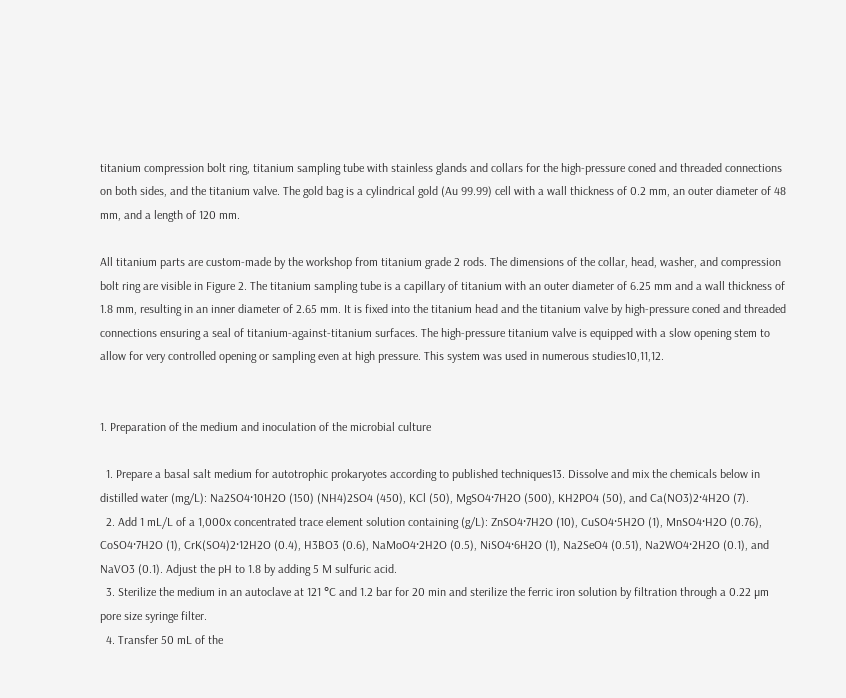titanium compression bolt ring, titanium sampling tube with stainless glands and collars for the high-pressure coned and threaded connections on both sides, and the titanium valve. The gold bag is a cylindrical gold (Au 99.99) cell with a wall thickness of 0.2 mm, an outer diameter of 48 mm, and a length of 120 mm.

All titanium parts are custom-made by the workshop from titanium grade 2 rods. The dimensions of the collar, head, washer, and compression bolt ring are visible in Figure 2. The titanium sampling tube is a capillary of titanium with an outer diameter of 6.25 mm and a wall thickness of 1.8 mm, resulting in an inner diameter of 2.65 mm. It is fixed into the titanium head and the titanium valve by high-pressure coned and threaded connections ensuring a seal of titanium-against-titanium surfaces. The high-pressure titanium valve is equipped with a slow opening stem to allow for very controlled opening or sampling even at high pressure. This system was used in numerous studies10,11,12.


1. Preparation of the medium and inoculation of the microbial culture

  1. Prepare a basal salt medium for autotrophic prokaryotes according to published techniques13. Dissolve and mix the chemicals below in distilled water (mg/L): Na2SO4·10H2O (150) (NH4)2SO4 (450), KCl (50), MgSO4·7H2O (500), KH2PO4 (50), and Ca(NO3)2·4H2O (7).
  2. Add 1 mL/L of a 1,000x concentrated trace element solution containing (g/L): ZnSO4·7H2O (10), CuSO4·5H2O (1), MnSO4·H2O (0.76), CoSO4·7H2O (1), CrK(SO4)2·12H2O (0.4), H3BO3 (0.6), NaMoO4·2H2O (0.5), NiSO4·6H2O (1), Na2SeO4 (0.51), Na2WO4·2H2O (0.1), and NaVO3 (0.1). Adjust the pH to 1.8 by adding 5 M sulfuric acid.
  3. Sterilize the medium in an autoclave at 121 °C and 1.2 bar for 20 min and sterilize the ferric iron solution by filtration through a 0.22 µm pore size syringe filter.
  4. Transfer 50 mL of the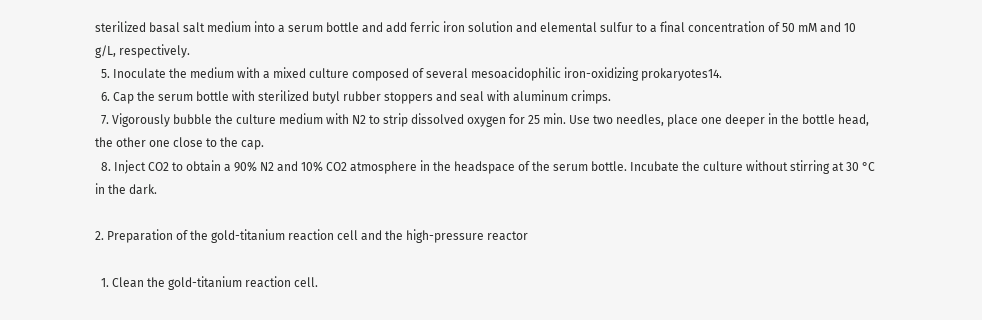sterilized basal salt medium into a serum bottle and add ferric iron solution and elemental sulfur to a final concentration of 50 mM and 10 g/L, respectively.
  5. Inoculate the medium with a mixed culture composed of several mesoacidophilic iron-oxidizing prokaryotes14.
  6. Cap the serum bottle with sterilized butyl rubber stoppers and seal with aluminum crimps.
  7. Vigorously bubble the culture medium with N2 to strip dissolved oxygen for 25 min. Use two needles, place one deeper in the bottle head, the other one close to the cap.
  8. Inject CO2 to obtain a 90% N2 and 10% CO2 atmosphere in the headspace of the serum bottle. Incubate the culture without stirring at 30 °C in the dark.

2. Preparation of the gold-titanium reaction cell and the high-pressure reactor

  1. Clean the gold-titanium reaction cell.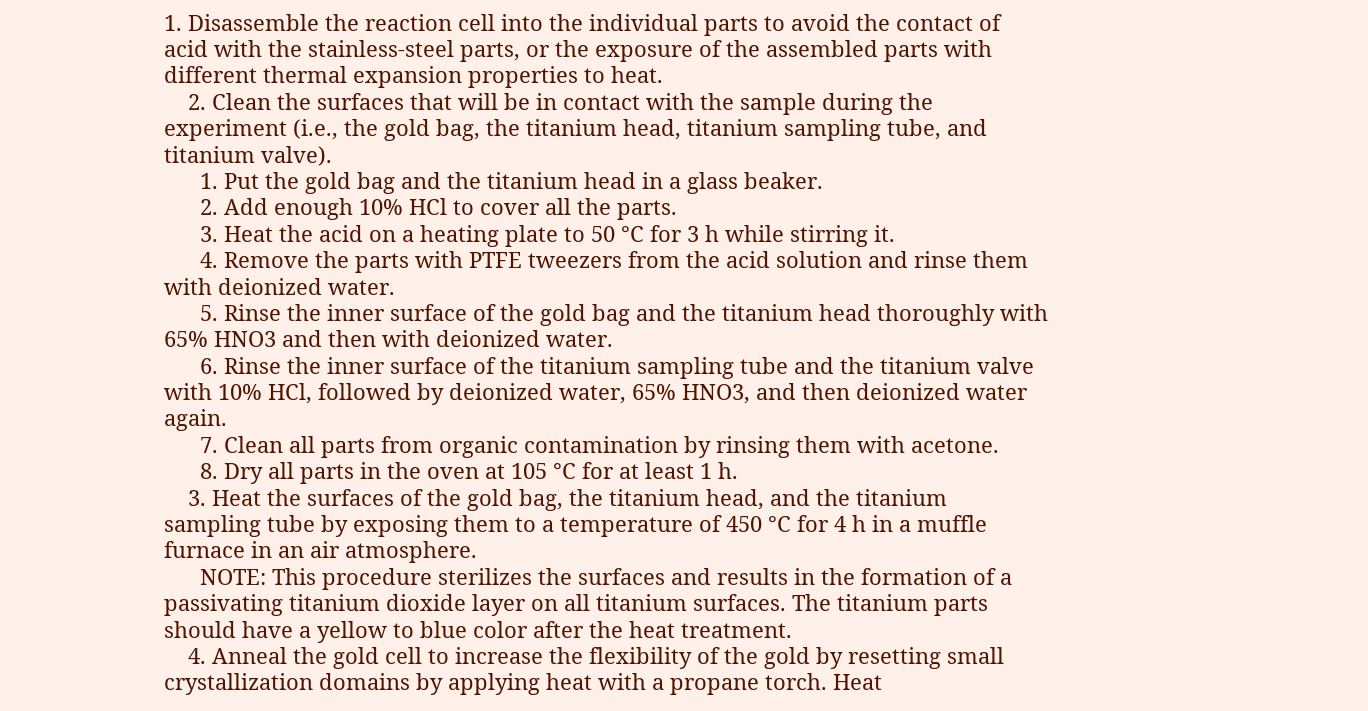1. Disassemble the reaction cell into the individual parts to avoid the contact of acid with the stainless-steel parts, or the exposure of the assembled parts with different thermal expansion properties to heat.
    2. Clean the surfaces that will be in contact with the sample during the experiment (i.e., the gold bag, the titanium head, titanium sampling tube, and titanium valve).
      1. Put the gold bag and the titanium head in a glass beaker.
      2. Add enough 10% HCl to cover all the parts.
      3. Heat the acid on a heating plate to 50 °C for 3 h while stirring it.
      4. Remove the parts with PTFE tweezers from the acid solution and rinse them with deionized water.
      5. Rinse the inner surface of the gold bag and the titanium head thoroughly with 65% HNO3 and then with deionized water.
      6. Rinse the inner surface of the titanium sampling tube and the titanium valve with 10% HCl, followed by deionized water, 65% HNO3, and then deionized water again.
      7. Clean all parts from organic contamination by rinsing them with acetone.
      8. Dry all parts in the oven at 105 °C for at least 1 h.
    3. Heat the surfaces of the gold bag, the titanium head, and the titanium sampling tube by exposing them to a temperature of 450 °C for 4 h in a muffle furnace in an air atmosphere.
      NOTE: This procedure sterilizes the surfaces and results in the formation of a passivating titanium dioxide layer on all titanium surfaces. The titanium parts should have a yellow to blue color after the heat treatment.
    4. Anneal the gold cell to increase the flexibility of the gold by resetting small crystallization domains by applying heat with a propane torch. Heat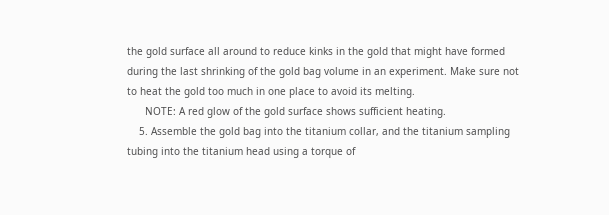the gold surface all around to reduce kinks in the gold that might have formed during the last shrinking of the gold bag volume in an experiment. Make sure not to heat the gold too much in one place to avoid its melting.
      NOTE: A red glow of the gold surface shows sufficient heating.
    5. Assemble the gold bag into the titanium collar, and the titanium sampling tubing into the titanium head using a torque of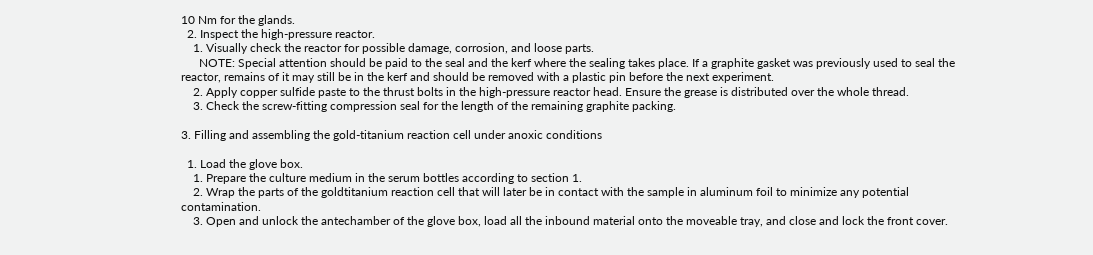10 Nm for the glands.
  2. Inspect the high-pressure reactor.
    1. Visually check the reactor for possible damage, corrosion, and loose parts.
      NOTE: Special attention should be paid to the seal and the kerf where the sealing takes place. If a graphite gasket was previously used to seal the reactor, remains of it may still be in the kerf and should be removed with a plastic pin before the next experiment.
    2. Apply copper sulfide paste to the thrust bolts in the high-pressure reactor head. Ensure the grease is distributed over the whole thread.
    3. Check the screw-fitting compression seal for the length of the remaining graphite packing.

3. Filling and assembling the gold-titanium reaction cell under anoxic conditions

  1. Load the glove box.
    1. Prepare the culture medium in the serum bottles according to section 1.
    2. Wrap the parts of the goldtitanium reaction cell that will later be in contact with the sample in aluminum foil to minimize any potential contamination.
    3. Open and unlock the antechamber of the glove box, load all the inbound material onto the moveable tray, and close and lock the front cover.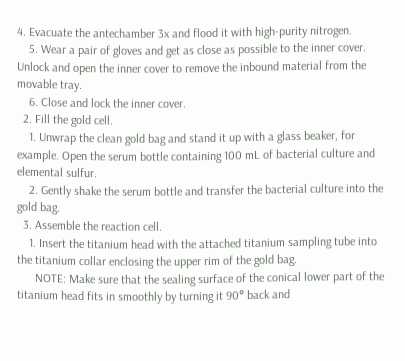4. Evacuate the antechamber 3x and flood it with high-purity nitrogen.
    5. Wear a pair of gloves and get as close as possible to the inner cover. Unlock and open the inner cover to remove the inbound material from the movable tray.
    6. Close and lock the inner cover.
  2. Fill the gold cell.
    1. Unwrap the clean gold bag and stand it up with a glass beaker, for example. Open the serum bottle containing 100 mL of bacterial culture and elemental sulfur.
    2. Gently shake the serum bottle and transfer the bacterial culture into the gold bag.
  3. Assemble the reaction cell.
    1. Insert the titanium head with the attached titanium sampling tube into the titanium collar enclosing the upper rim of the gold bag.
      NOTE: Make sure that the sealing surface of the conical lower part of the titanium head fits in smoothly by turning it 90° back and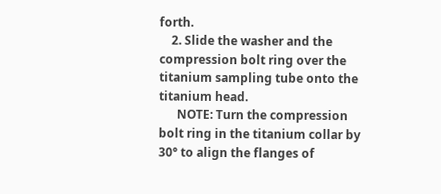forth.
    2. Slide the washer and the compression bolt ring over the titanium sampling tube onto the titanium head.
      NOTE: Turn the compression bolt ring in the titanium collar by 30° to align the flanges of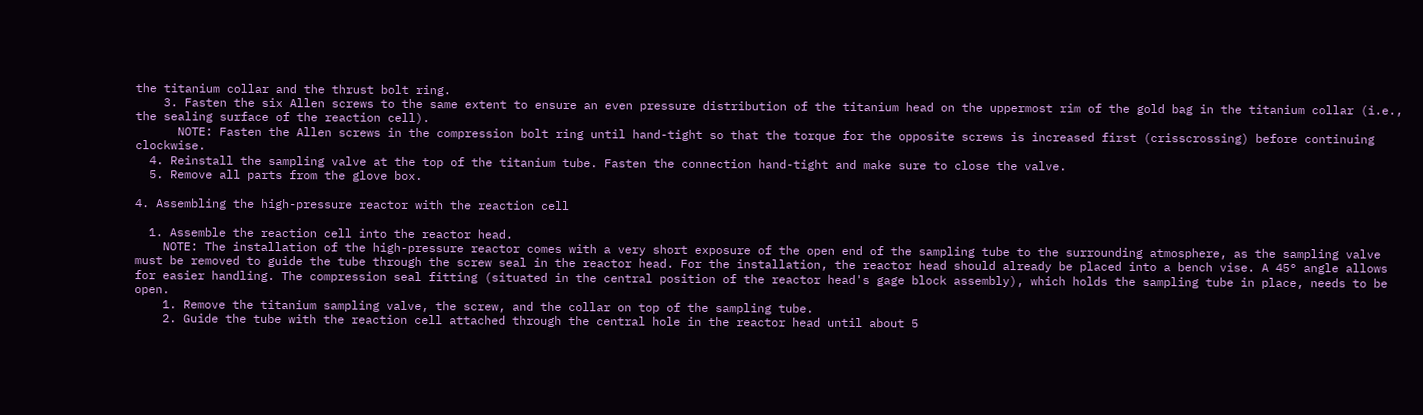the titanium collar and the thrust bolt ring.
    3. Fasten the six Allen screws to the same extent to ensure an even pressure distribution of the titanium head on the uppermost rim of the gold bag in the titanium collar (i.e., the sealing surface of the reaction cell).
      NOTE: Fasten the Allen screws in the compression bolt ring until hand-tight so that the torque for the opposite screws is increased first (crisscrossing) before continuing clockwise.
  4. Reinstall the sampling valve at the top of the titanium tube. Fasten the connection hand-tight and make sure to close the valve.
  5. Remove all parts from the glove box.

4. Assembling the high-pressure reactor with the reaction cell

  1. Assemble the reaction cell into the reactor head.
    NOTE: The installation of the high-pressure reactor comes with a very short exposure of the open end of the sampling tube to the surrounding atmosphere, as the sampling valve must be removed to guide the tube through the screw seal in the reactor head. For the installation, the reactor head should already be placed into a bench vise. A 45° angle allows for easier handling. The compression seal fitting (situated in the central position of the reactor head's gage block assembly), which holds the sampling tube in place, needs to be open.
    1. Remove the titanium sampling valve, the screw, and the collar on top of the sampling tube.
    2. Guide the tube with the reaction cell attached through the central hole in the reactor head until about 5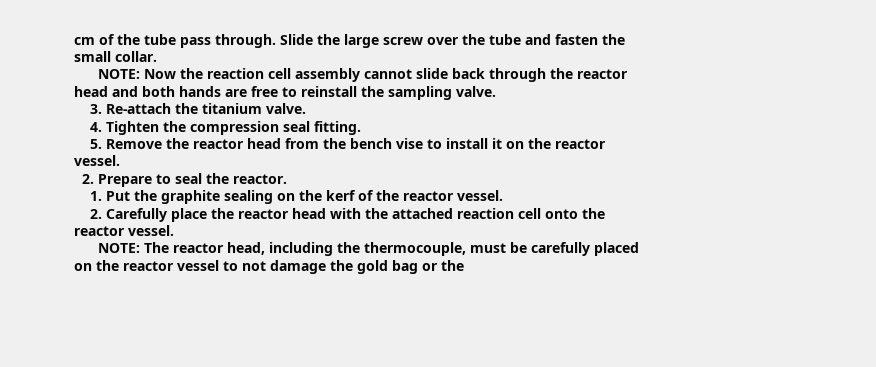cm of the tube pass through. Slide the large screw over the tube and fasten the small collar.
      NOTE: Now the reaction cell assembly cannot slide back through the reactor head and both hands are free to reinstall the sampling valve.
    3. Re-attach the titanium valve.
    4. Tighten the compression seal fitting.
    5. Remove the reactor head from the bench vise to install it on the reactor vessel.
  2. Prepare to seal the reactor.
    1. Put the graphite sealing on the kerf of the reactor vessel.
    2. Carefully place the reactor head with the attached reaction cell onto the reactor vessel.
      NOTE: The reactor head, including the thermocouple, must be carefully placed on the reactor vessel to not damage the gold bag or the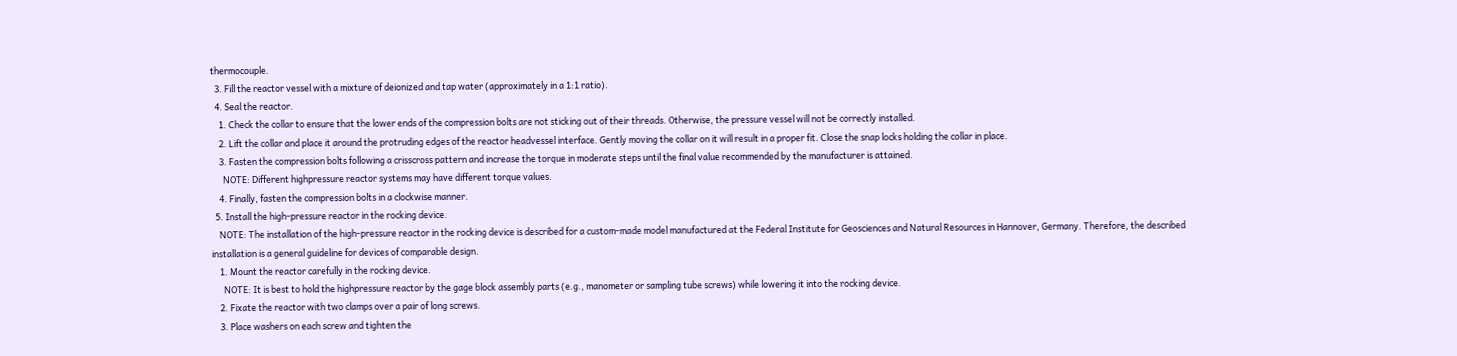thermocouple.
  3. Fill the reactor vessel with a mixture of deionized and tap water (approximately in a 1:1 ratio).
  4. Seal the reactor.
    1. Check the collar to ensure that the lower ends of the compression bolts are not sticking out of their threads. Otherwise, the pressure vessel will not be correctly installed.
    2. Lift the collar and place it around the protruding edges of the reactor headvessel interface. Gently moving the collar on it will result in a proper fit. Close the snap locks holding the collar in place.
    3. Fasten the compression bolts following a crisscross pattern and increase the torque in moderate steps until the final value recommended by the manufacturer is attained.
      NOTE: Different highpressure reactor systems may have different torque values.
    4. Finally, fasten the compression bolts in a clockwise manner.
  5. Install the high-pressure reactor in the rocking device.
    NOTE: The installation of the high-pressure reactor in the rocking device is described for a custom-made model manufactured at the Federal Institute for Geosciences and Natural Resources in Hannover, Germany. Therefore, the described installation is a general guideline for devices of comparable design.
    1. Mount the reactor carefully in the rocking device.
      NOTE: It is best to hold the highpressure reactor by the gage block assembly parts (e.g., manometer or sampling tube screws) while lowering it into the rocking device.
    2. Fixate the reactor with two clamps over a pair of long screws.
    3. Place washers on each screw and tighten the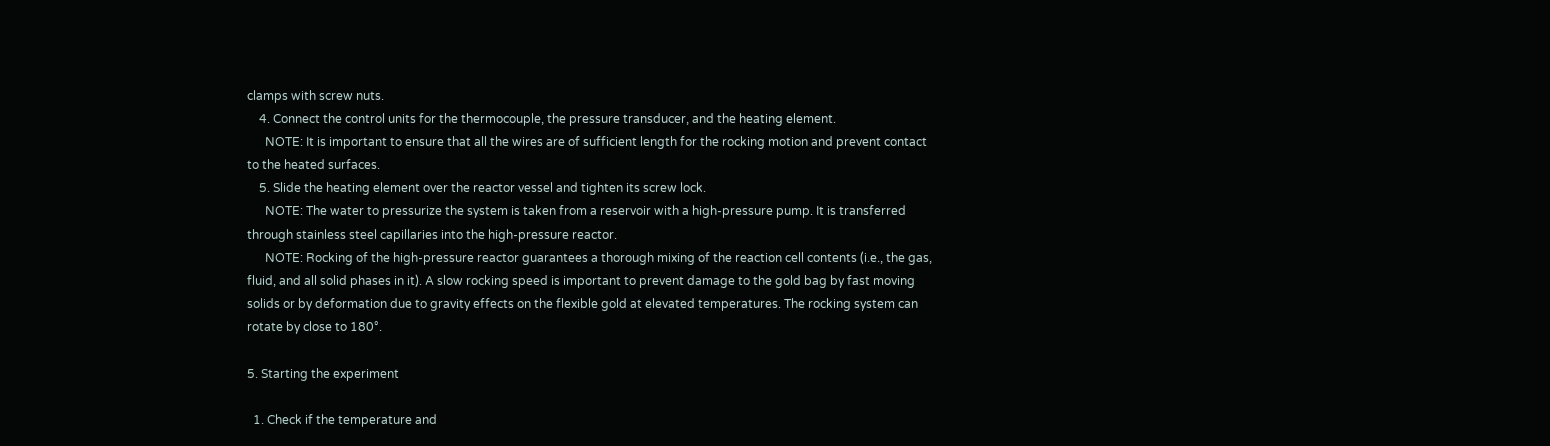clamps with screw nuts.
    4. Connect the control units for the thermocouple, the pressure transducer, and the heating element.
      NOTE: It is important to ensure that all the wires are of sufficient length for the rocking motion and prevent contact to the heated surfaces.
    5. Slide the heating element over the reactor vessel and tighten its screw lock.
      NOTE: The water to pressurize the system is taken from a reservoir with a high-pressure pump. It is transferred through stainless steel capillaries into the high-pressure reactor.
      NOTE: Rocking of the high-pressure reactor guarantees a thorough mixing of the reaction cell contents (i.e., the gas, fluid, and all solid phases in it). A slow rocking speed is important to prevent damage to the gold bag by fast moving solids or by deformation due to gravity effects on the flexible gold at elevated temperatures. The rocking system can rotate by close to 180°.

5. Starting the experiment

  1. Check if the temperature and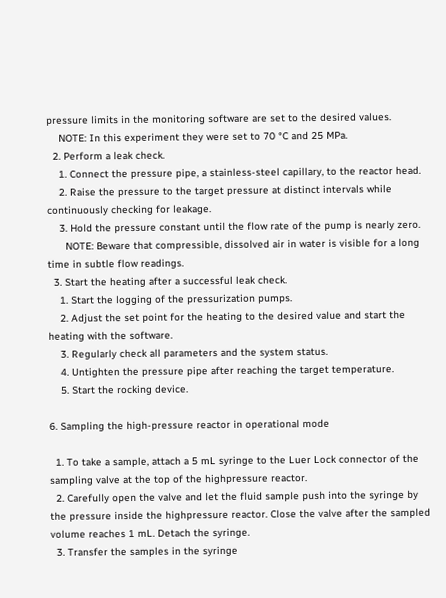pressure limits in the monitoring software are set to the desired values.
    NOTE: In this experiment they were set to 70 °C and 25 MPa.
  2. Perform a leak check.
    1. Connect the pressure pipe, a stainless-steel capillary, to the reactor head.
    2. Raise the pressure to the target pressure at distinct intervals while continuously checking for leakage.
    3. Hold the pressure constant until the flow rate of the pump is nearly zero.
      NOTE: Beware that compressible, dissolved air in water is visible for a long time in subtle flow readings.
  3. Start the heating after a successful leak check.
    1. Start the logging of the pressurization pumps.
    2. Adjust the set point for the heating to the desired value and start the heating with the software.
    3. Regularly check all parameters and the system status.
    4. Untighten the pressure pipe after reaching the target temperature.
    5. Start the rocking device.

6. Sampling the high-pressure reactor in operational mode

  1. To take a sample, attach a 5 mL syringe to the Luer Lock connector of the sampling valve at the top of the highpressure reactor.
  2. Carefully open the valve and let the fluid sample push into the syringe by the pressure inside the highpressure reactor. Close the valve after the sampled volume reaches 1 mL. Detach the syringe.
  3. Transfer the samples in the syringe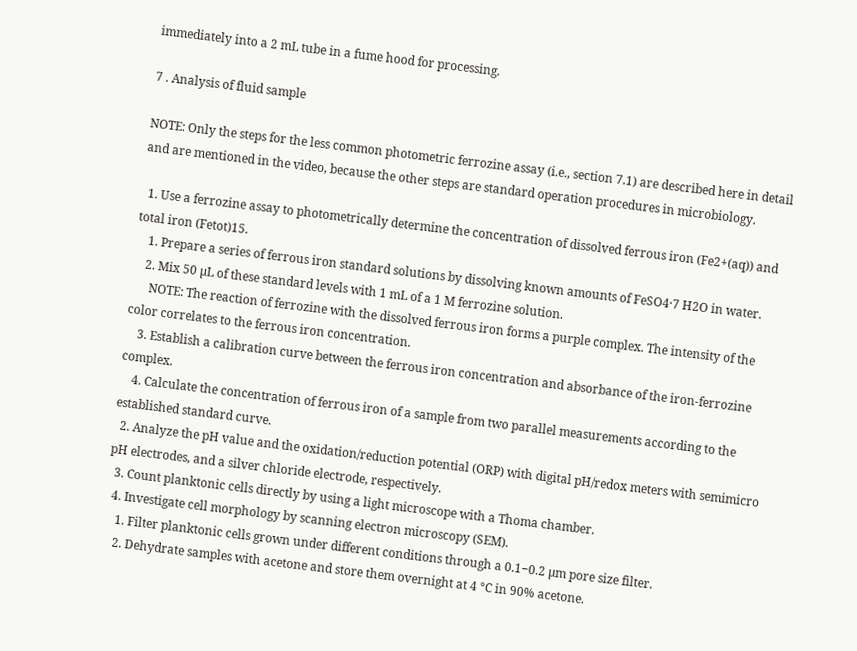immediately into a 2 mL tube in a fume hood for processing.

7 . Analysis of fluid sample

NOTE: Only the steps for the less common photometric ferrozine assay (i.e., section 7.1) are described here in detail and are mentioned in the video, because the other steps are standard operation procedures in microbiology.

  1. Use a ferrozine assay to photometrically determine the concentration of dissolved ferrous iron (Fe2+(aq)) and total iron (Fetot)15.
    1. Prepare a series of ferrous iron standard solutions by dissolving known amounts of FeSO4·7 H2O in water.
    2. Mix 50 µL of these standard levels with 1 mL of a 1 M ferrozine solution.
      NOTE: The reaction of ferrozine with the dissolved ferrous iron forms a purple complex. The intensity of the color correlates to the ferrous iron concentration.
    3. Establish a calibration curve between the ferrous iron concentration and absorbance of the iron-ferrozine complex.
    4. Calculate the concentration of ferrous iron of a sample from two parallel measurements according to the established standard curve.
  2. Analyze the pH value and the oxidation/reduction potential (ORP) with digital pH/redox meters with semimicro pH electrodes, and a silver chloride electrode, respectively.
  3. Count planktonic cells directly by using a light microscope with a Thoma chamber.
  4. Investigate cell morphology by scanning electron microscopy (SEM).
    1. Filter planktonic cells grown under different conditions through a 0.1−0.2 µm pore size filter.
    2. Dehydrate samples with acetone and store them overnight at 4 °C in 90% acetone.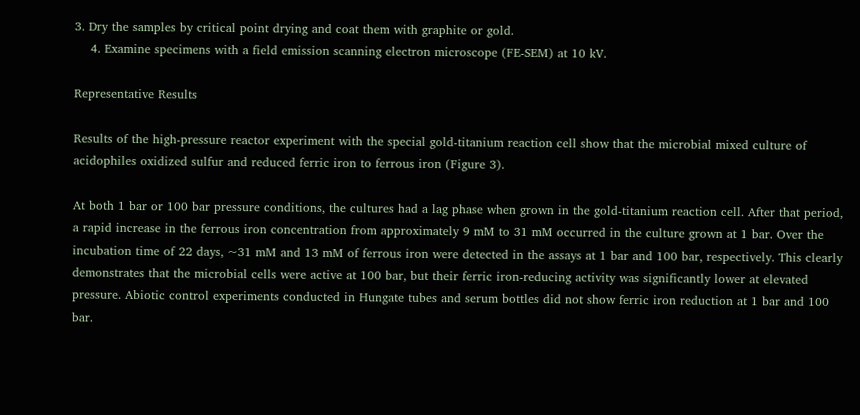3. Dry the samples by critical point drying and coat them with graphite or gold.
    4. Examine specimens with a field emission scanning electron microscope (FE-SEM) at 10 kV.

Representative Results

Results of the high-pressure reactor experiment with the special gold-titanium reaction cell show that the microbial mixed culture of acidophiles oxidized sulfur and reduced ferric iron to ferrous iron (Figure 3).

At both 1 bar or 100 bar pressure conditions, the cultures had a lag phase when grown in the gold-titanium reaction cell. After that period, a rapid increase in the ferrous iron concentration from approximately 9 mM to 31 mM occurred in the culture grown at 1 bar. Over the incubation time of 22 days, ~31 mM and 13 mM of ferrous iron were detected in the assays at 1 bar and 100 bar, respectively. This clearly demonstrates that the microbial cells were active at 100 bar, but their ferric iron-reducing activity was significantly lower at elevated pressure. Abiotic control experiments conducted in Hungate tubes and serum bottles did not show ferric iron reduction at 1 bar and 100 bar.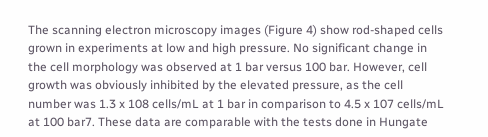The scanning electron microscopy images (Figure 4) show rod-shaped cells grown in experiments at low and high pressure. No significant change in the cell morphology was observed at 1 bar versus 100 bar. However, cell growth was obviously inhibited by the elevated pressure, as the cell number was 1.3 x 108 cells/mL at 1 bar in comparison to 4.5 x 107 cells/mL at 100 bar7. These data are comparable with the tests done in Hungate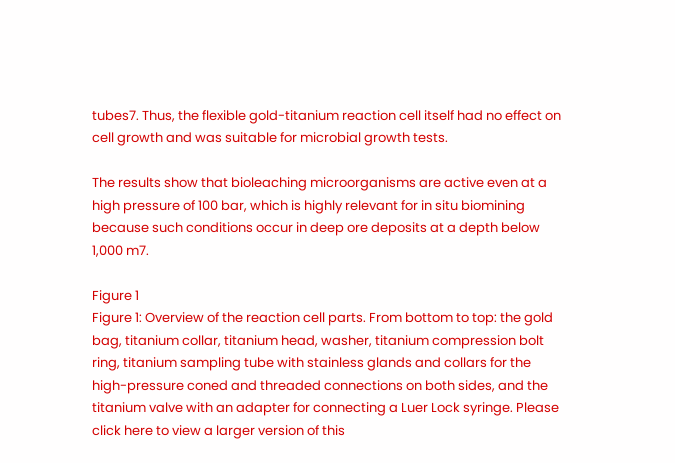tubes7. Thus, the flexible gold-titanium reaction cell itself had no effect on cell growth and was suitable for microbial growth tests.

The results show that bioleaching microorganisms are active even at a high pressure of 100 bar, which is highly relevant for in situ biomining because such conditions occur in deep ore deposits at a depth below 1,000 m7.

Figure 1
Figure 1: Overview of the reaction cell parts. From bottom to top: the gold bag, titanium collar, titanium head, washer, titanium compression bolt ring, titanium sampling tube with stainless glands and collars for the high-pressure coned and threaded connections on both sides, and the titanium valve with an adapter for connecting a Luer Lock syringe. Please click here to view a larger version of this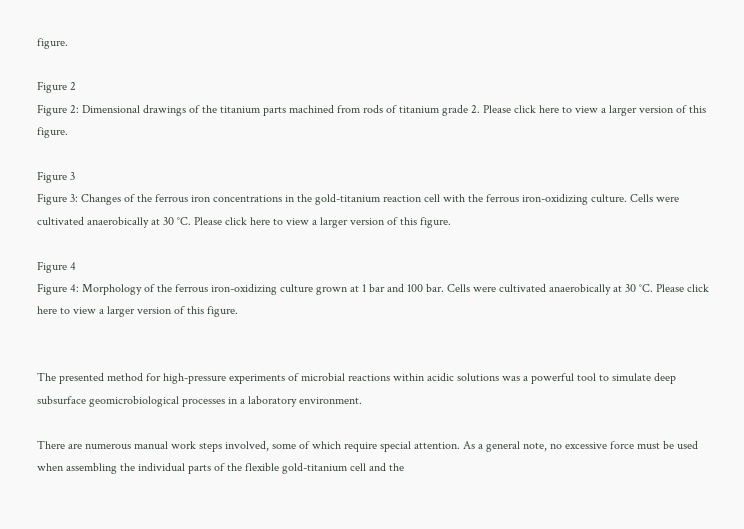figure.

Figure 2
Figure 2: Dimensional drawings of the titanium parts machined from rods of titanium grade 2. Please click here to view a larger version of this figure.

Figure 3
Figure 3: Changes of the ferrous iron concentrations in the gold-titanium reaction cell with the ferrous iron-oxidizing culture. Cells were cultivated anaerobically at 30 °C. Please click here to view a larger version of this figure.

Figure 4
Figure 4: Morphology of the ferrous iron-oxidizing culture grown at 1 bar and 100 bar. Cells were cultivated anaerobically at 30 °C. Please click here to view a larger version of this figure.


The presented method for high-pressure experiments of microbial reactions within acidic solutions was a powerful tool to simulate deep subsurface geomicrobiological processes in a laboratory environment.

There are numerous manual work steps involved, some of which require special attention. As a general note, no excessive force must be used when assembling the individual parts of the flexible gold-titanium cell and the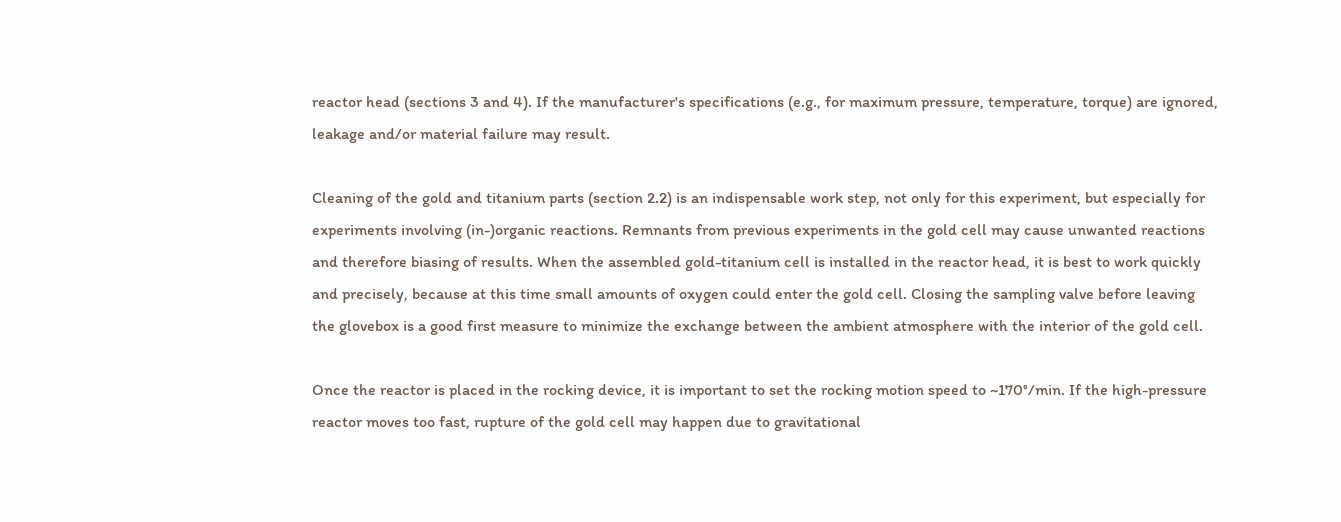reactor head (sections 3 and 4). If the manufacturer's specifications (e.g., for maximum pressure, temperature, torque) are ignored, leakage and/or material failure may result.

Cleaning of the gold and titanium parts (section 2.2) is an indispensable work step, not only for this experiment, but especially for experiments involving (in-)organic reactions. Remnants from previous experiments in the gold cell may cause unwanted reactions and therefore biasing of results. When the assembled gold-titanium cell is installed in the reactor head, it is best to work quickly and precisely, because at this time small amounts of oxygen could enter the gold cell. Closing the sampling valve before leaving the glovebox is a good first measure to minimize the exchange between the ambient atmosphere with the interior of the gold cell.

Once the reactor is placed in the rocking device, it is important to set the rocking motion speed to ~170°/min. If the high-pressure reactor moves too fast, rupture of the gold cell may happen due to gravitational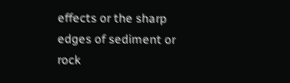effects or the sharp edges of sediment or rock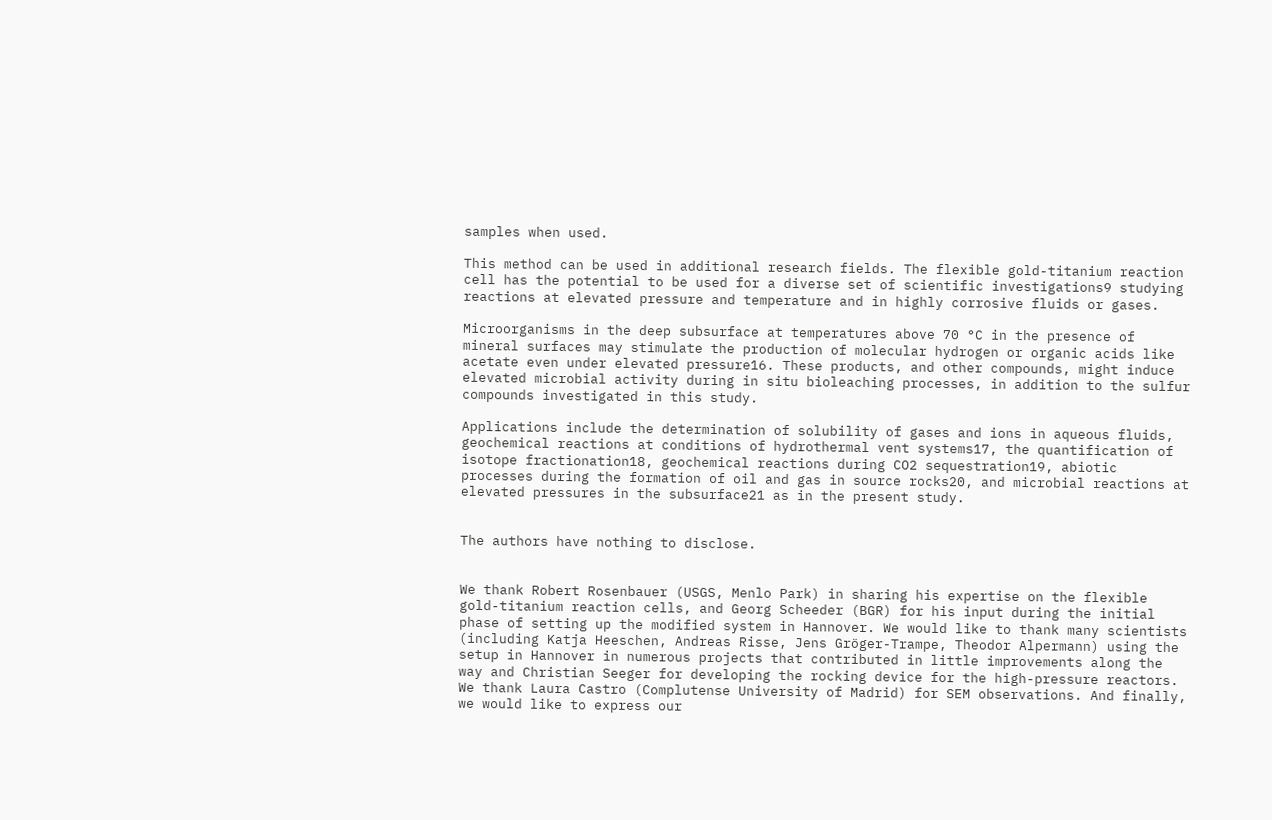samples when used.

This method can be used in additional research fields. The flexible gold-titanium reaction cell has the potential to be used for a diverse set of scientific investigations9 studying reactions at elevated pressure and temperature and in highly corrosive fluids or gases.

Microorganisms in the deep subsurface at temperatures above 70 °C in the presence of mineral surfaces may stimulate the production of molecular hydrogen or organic acids like acetate even under elevated pressure16. These products, and other compounds, might induce elevated microbial activity during in situ bioleaching processes, in addition to the sulfur compounds investigated in this study.

Applications include the determination of solubility of gases and ions in aqueous fluids, geochemical reactions at conditions of hydrothermal vent systems17, the quantification of isotope fractionation18, geochemical reactions during CO2 sequestration19, abiotic processes during the formation of oil and gas in source rocks20, and microbial reactions at elevated pressures in the subsurface21 as in the present study.


The authors have nothing to disclose.


We thank Robert Rosenbauer (USGS, Menlo Park) in sharing his expertise on the flexible gold-titanium reaction cells, and Georg Scheeder (BGR) for his input during the initial phase of setting up the modified system in Hannover. We would like to thank many scientists (including Katja Heeschen, Andreas Risse, Jens Gröger-Trampe, Theodor Alpermann) using the setup in Hannover in numerous projects that contributed in little improvements along the way and Christian Seeger for developing the rocking device for the high-pressure reactors. We thank Laura Castro (Complutense University of Madrid) for SEM observations. And finally, we would like to express our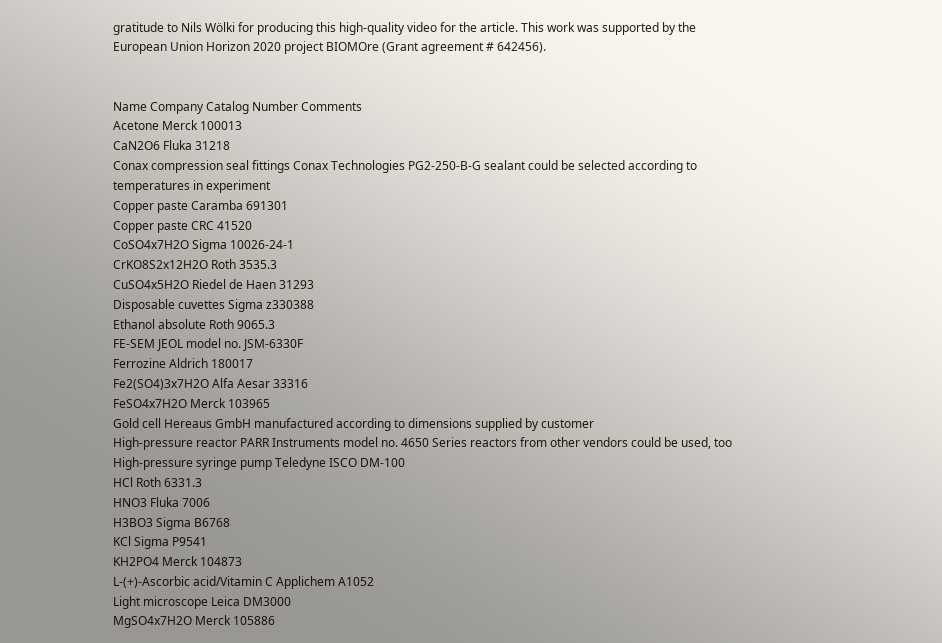gratitude to Nils Wölki for producing this high-quality video for the article. This work was supported by the European Union Horizon 2020 project BIOMOre (Grant agreement # 642456).


Name Company Catalog Number Comments
Acetone Merck 100013
CaN2O6 Fluka 31218
Conax compression seal fittings Conax Technologies PG2-250-B-G sealant could be selected according to temperatures in experiment
Copper paste Caramba 691301
Copper paste CRC 41520
CoSO4x7H2O Sigma 10026-24-1
CrKO8S2x12H2O Roth 3535.3
CuSO4x5H2O Riedel de Haen 31293
Disposable cuvettes Sigma z330388
Ethanol absolute Roth 9065.3
FE-SEM JEOL model no. JSM-6330F
Ferrozine Aldrich 180017
Fe2(SO4)3x7H2O Alfa Aesar 33316
FeSO4x7H2O Merck 103965
Gold cell Hereaus GmbH manufactured according to dimensions supplied by customer
High-pressure reactor PARR Instruments model no. 4650 Series reactors from other vendors could be used, too
High-pressure syringe pump Teledyne ISCO DM-100
HCl Roth 6331.3
HNO3 Fluka 7006
H3BO3 Sigma B6768
KCl Sigma P9541
KH2PO4 Merck 104873
L-(+)-Ascorbic acid/Vitamin C Applichem A1052
Light microscope Leica DM3000
MgSO4x7H2O Merck 105886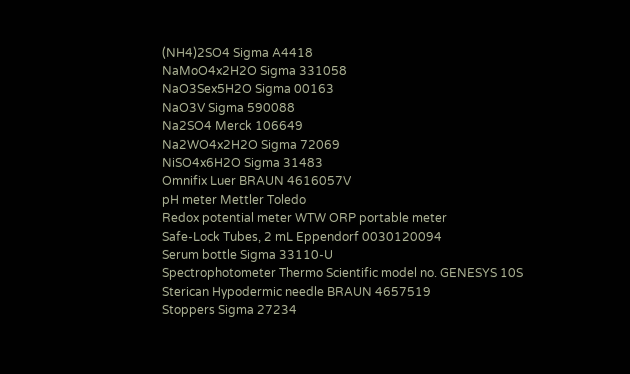(NH4)2SO4 Sigma A4418
NaMoO4x2H2O Sigma 331058
NaO3Sex5H2O Sigma 00163
NaO3V Sigma 590088
Na2SO4 Merck 106649
Na2WO4x2H2O Sigma 72069
NiSO4x6H2O Sigma 31483
Omnifix Luer BRAUN 4616057V
pH meter Mettler Toledo
Redox potential meter WTW ORP portable meter
Safe-Lock Tubes, 2 mL Eppendorf 0030120094
Serum bottle Sigma 33110-U
Spectrophotometer Thermo Scientific model no. GENESYS 10S
Sterican Hypodermic needle BRAUN 4657519
Stoppers Sigma 27234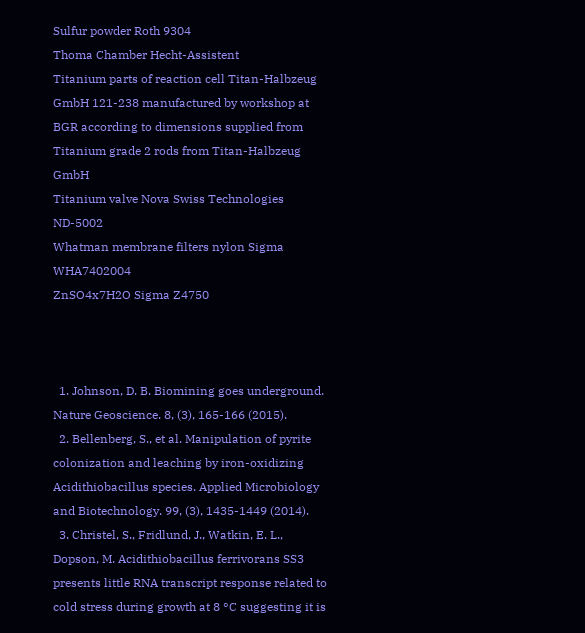Sulfur powder Roth 9304
Thoma Chamber Hecht-Assistent
Titanium parts of reaction cell Titan-Halbzeug GmbH 121-238 manufactured by workshop at BGR according to dimensions supplied from Titanium grade 2 rods from Titan-Halbzeug GmbH
Titanium valve Nova Swiss Technologies ND-5002
Whatman membrane filters nylon Sigma WHA7402004
ZnSO4x7H2O Sigma Z4750



  1. Johnson, D. B. Biomining goes underground. Nature Geoscience. 8, (3), 165-166 (2015).
  2. Bellenberg, S., et al. Manipulation of pyrite colonization and leaching by iron-oxidizing Acidithiobacillus species. Applied Microbiology and Biotechnology. 99, (3), 1435-1449 (2014).
  3. Christel, S., Fridlund, J., Watkin, E. L., Dopson, M. Acidithiobacillus ferrivorans SS3 presents little RNA transcript response related to cold stress during growth at 8 °C suggesting it is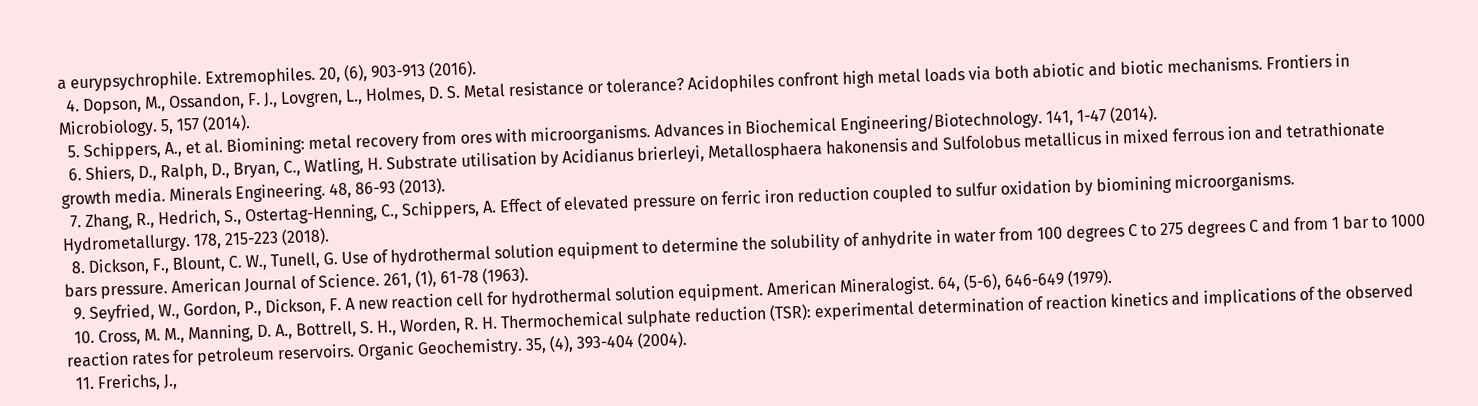a eurypsychrophile. Extremophiles. 20, (6), 903-913 (2016).
  4. Dopson, M., Ossandon, F. J., Lovgren, L., Holmes, D. S. Metal resistance or tolerance? Acidophiles confront high metal loads via both abiotic and biotic mechanisms. Frontiers in Microbiology. 5, 157 (2014).
  5. Schippers, A., et al. Biomining: metal recovery from ores with microorganisms. Advances in Biochemical Engineering/Biotechnology. 141, 1-47 (2014).
  6. Shiers, D., Ralph, D., Bryan, C., Watling, H. Substrate utilisation by Acidianus brierleyi, Metallosphaera hakonensis and Sulfolobus metallicus in mixed ferrous ion and tetrathionate growth media. Minerals Engineering. 48, 86-93 (2013).
  7. Zhang, R., Hedrich, S., Ostertag-Henning, C., Schippers, A. Effect of elevated pressure on ferric iron reduction coupled to sulfur oxidation by biomining microorganisms. Hydrometallurgy. 178, 215-223 (2018).
  8. Dickson, F., Blount, C. W., Tunell, G. Use of hydrothermal solution equipment to determine the solubility of anhydrite in water from 100 degrees C to 275 degrees C and from 1 bar to 1000 bars pressure. American Journal of Science. 261, (1), 61-78 (1963).
  9. Seyfried, W., Gordon, P., Dickson, F. A new reaction cell for hydrothermal solution equipment. American Mineralogist. 64, (5-6), 646-649 (1979).
  10. Cross, M. M., Manning, D. A., Bottrell, S. H., Worden, R. H. Thermochemical sulphate reduction (TSR): experimental determination of reaction kinetics and implications of the observed reaction rates for petroleum reservoirs. Organic Geochemistry. 35, (4), 393-404 (2004).
  11. Frerichs, J.,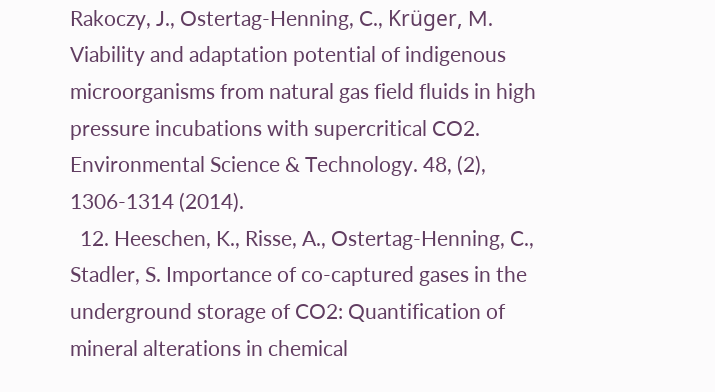Rakoczy, J., Ostertag-Henning, C., Krüger, M. Viability and adaptation potential of indigenous microorganisms from natural gas field fluids in high pressure incubations with supercritical CO2. Environmental Science & Technology. 48, (2), 1306-1314 (2014).
  12. Heeschen, K., Risse, A., Ostertag-Henning, C., Stadler, S. Importance of co-captured gases in the underground storage of CO2: Quantification of mineral alterations in chemical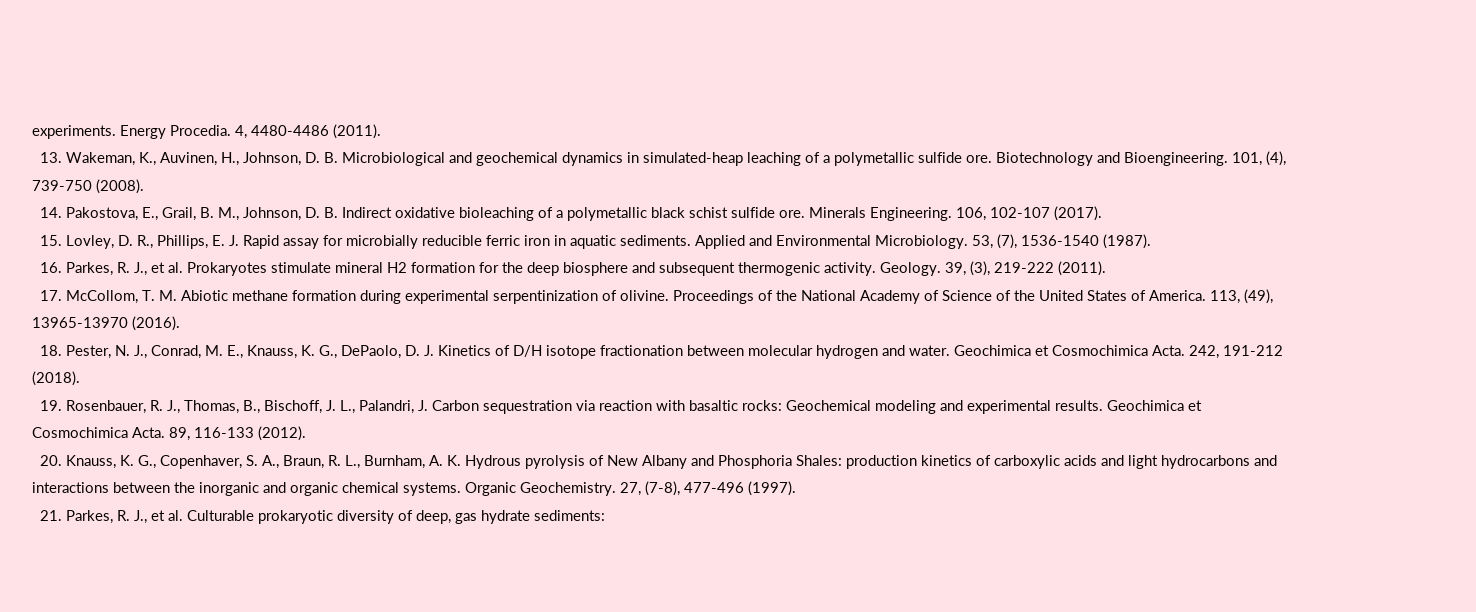experiments. Energy Procedia. 4, 4480-4486 (2011).
  13. Wakeman, K., Auvinen, H., Johnson, D. B. Microbiological and geochemical dynamics in simulated-heap leaching of a polymetallic sulfide ore. Biotechnology and Bioengineering. 101, (4), 739-750 (2008).
  14. Pakostova, E., Grail, B. M., Johnson, D. B. Indirect oxidative bioleaching of a polymetallic black schist sulfide ore. Minerals Engineering. 106, 102-107 (2017).
  15. Lovley, D. R., Phillips, E. J. Rapid assay for microbially reducible ferric iron in aquatic sediments. Applied and Environmental Microbiology. 53, (7), 1536-1540 (1987).
  16. Parkes, R. J., et al. Prokaryotes stimulate mineral H2 formation for the deep biosphere and subsequent thermogenic activity. Geology. 39, (3), 219-222 (2011).
  17. McCollom, T. M. Abiotic methane formation during experimental serpentinization of olivine. Proceedings of the National Academy of Science of the United States of America. 113, (49), 13965-13970 (2016).
  18. Pester, N. J., Conrad, M. E., Knauss, K. G., DePaolo, D. J. Kinetics of D/H isotope fractionation between molecular hydrogen and water. Geochimica et Cosmochimica Acta. 242, 191-212 (2018).
  19. Rosenbauer, R. J., Thomas, B., Bischoff, J. L., Palandri, J. Carbon sequestration via reaction with basaltic rocks: Geochemical modeling and experimental results. Geochimica et Cosmochimica Acta. 89, 116-133 (2012).
  20. Knauss, K. G., Copenhaver, S. A., Braun, R. L., Burnham, A. K. Hydrous pyrolysis of New Albany and Phosphoria Shales: production kinetics of carboxylic acids and light hydrocarbons and interactions between the inorganic and organic chemical systems. Organic Geochemistry. 27, (7-8), 477-496 (1997).
  21. Parkes, R. J., et al. Culturable prokaryotic diversity of deep, gas hydrate sediments: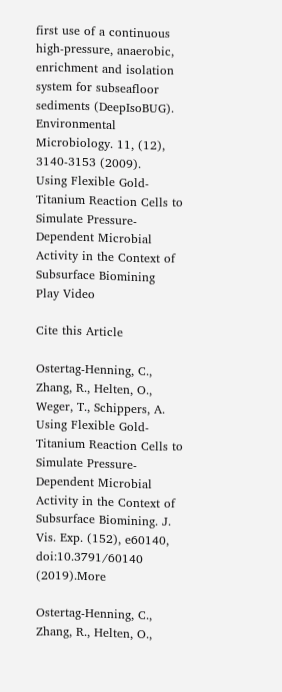first use of a continuous high-pressure, anaerobic, enrichment and isolation system for subseafloor sediments (DeepIsoBUG). Environmental Microbiology. 11, (12), 3140-3153 (2009).
Using Flexible Gold-Titanium Reaction Cells to Simulate Pressure-Dependent Microbial Activity in the Context of Subsurface Biomining
Play Video

Cite this Article

Ostertag-Henning, C., Zhang, R., Helten, O., Weger, T., Schippers, A. Using Flexible Gold-Titanium Reaction Cells to Simulate Pressure-Dependent Microbial Activity in the Context of Subsurface Biomining. J. Vis. Exp. (152), e60140, doi:10.3791/60140 (2019).More

Ostertag-Henning, C., Zhang, R., Helten, O.,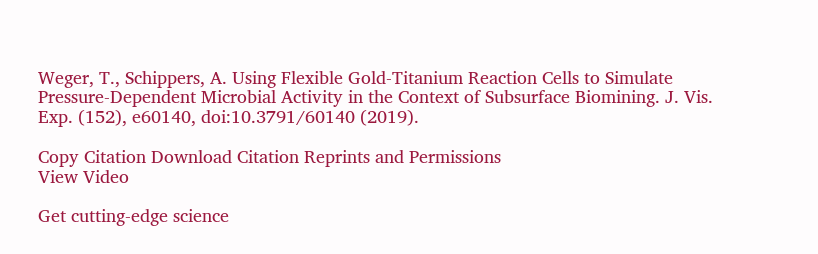Weger, T., Schippers, A. Using Flexible Gold-Titanium Reaction Cells to Simulate Pressure-Dependent Microbial Activity in the Context of Subsurface Biomining. J. Vis. Exp. (152), e60140, doi:10.3791/60140 (2019).

Copy Citation Download Citation Reprints and Permissions
View Video

Get cutting-edge science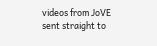videos from JoVE sent straight to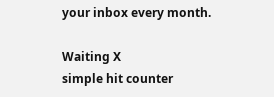your inbox every month.

Waiting X
simple hit counter